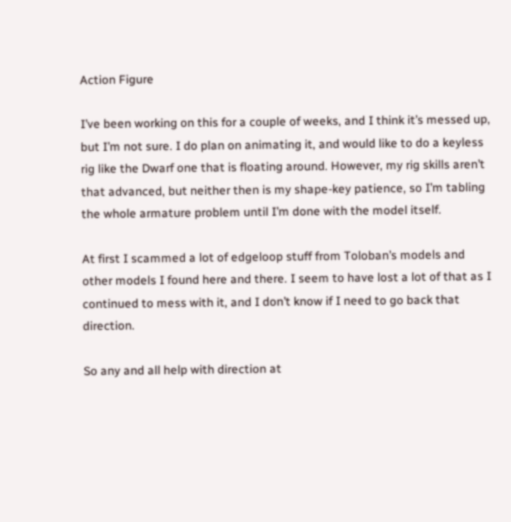Action Figure

I’ve been working on this for a couple of weeks, and I think it’s messed up, but I’m not sure. I do plan on animating it, and would like to do a keyless rig like the Dwarf one that is floating around. However, my rig skills aren’t that advanced, but neither then is my shape-key patience, so I’m tabling the whole armature problem until I’m done with the model itself.

At first I scammed a lot of edgeloop stuff from Toloban’s models and other models I found here and there. I seem to have lost a lot of that as I continued to mess with it, and I don’t know if I need to go back that direction.

So any and all help with direction at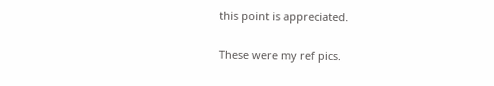this point is appreciated.


These were my ref pics.